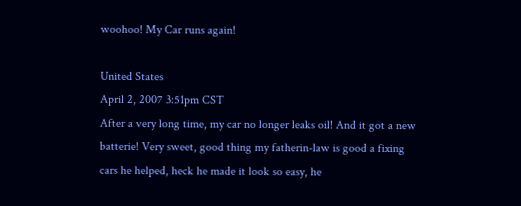woohoo! My Car runs again!

United States
April 2, 2007 3:51pm CST
After a very long time, my car no longer leaks oil! And it got a new batterie! Very sweet, good thing my fatherin-law is good a fixing cars he helped, heck he made it look so easy, he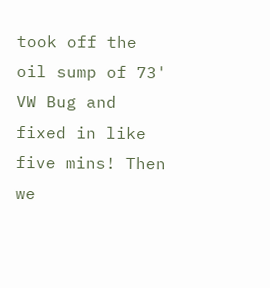took off the oil sump of 73' VW Bug and fixed in like five mins! Then we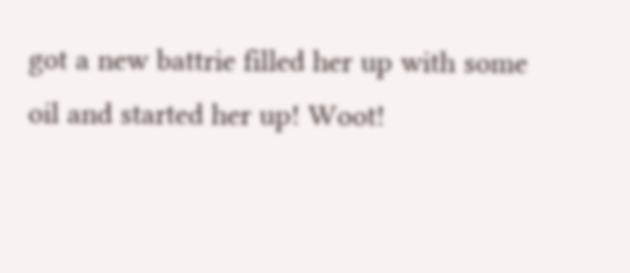got a new battrie filled her up with some oil and started her up! Woot!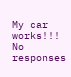My car works!!!
No responses